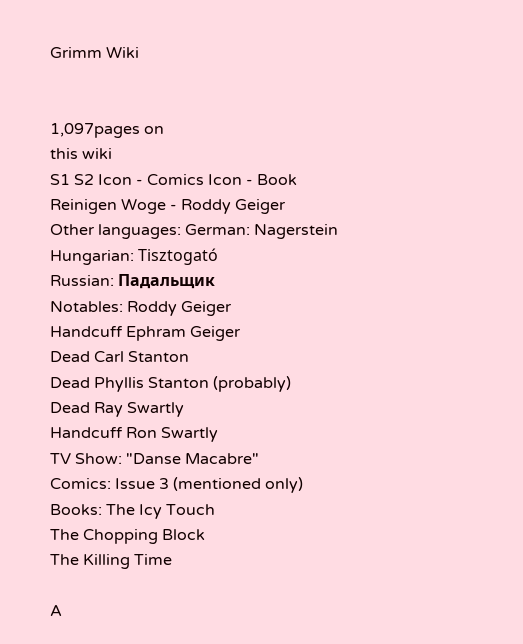Grimm Wiki


1,097pages on
this wiki
S1 S2 Icon - Comics Icon - Book
Reinigen Woge - Roddy Geiger
Other languages: German: Nagerstein
Hungarian: Tisztogató
Russian: Падальщик
Notables: Roddy Geiger
Handcuff Ephram Geiger
Dead Carl Stanton
Dead Phyllis Stanton (probably)
Dead Ray Swartly
Handcuff Ron Swartly
TV Show: "Danse Macabre"
Comics: Issue 3 (mentioned only)
Books: The Icy Touch
The Chopping Block
The Killing Time

A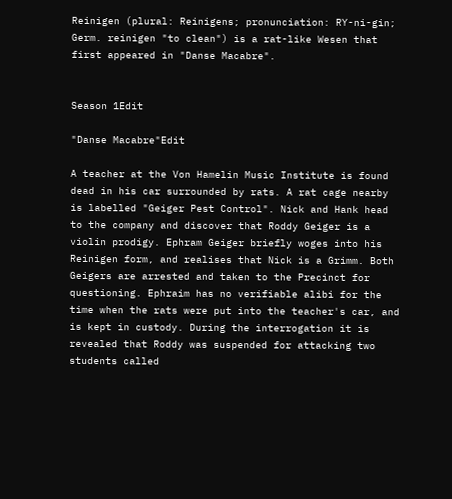Reinigen (plural: Reinigens; pronunciation: RY-ni-gin; Germ. reinigen "to clean") is a rat-like Wesen that first appeared in "Danse Macabre".


Season 1Edit

"Danse Macabre"Edit

A teacher at the Von Hamelin Music Institute is found dead in his car surrounded by rats. A rat cage nearby is labelled "Geiger Pest Control". Nick and Hank head to the company and discover that Roddy Geiger is a violin prodigy. Ephram Geiger briefly woges into his Reinigen form, and realises that Nick is a Grimm. Both Geigers are arrested and taken to the Precinct for questioning. Ephraim has no verifiable alibi for the time when the rats were put into the teacher's car, and is kept in custody. During the interrogation it is revealed that Roddy was suspended for attacking two students called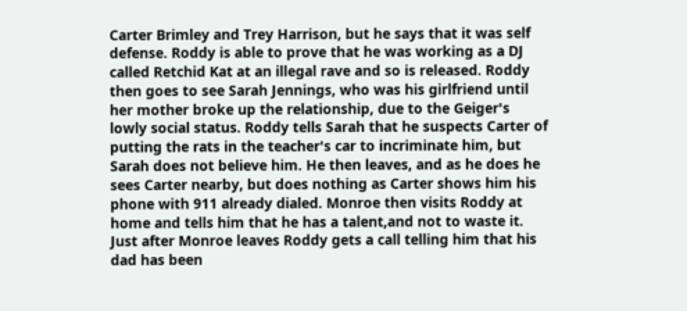Carter Brimley and Trey Harrison, but he says that it was self defense. Roddy is able to prove that he was working as a DJ called Retchid Kat at an illegal rave and so is released. Roddy then goes to see Sarah Jennings, who was his girlfriend until her mother broke up the relationship, due to the Geiger's lowly social status. Roddy tells Sarah that he suspects Carter of putting the rats in the teacher's car to incriminate him, but Sarah does not believe him. He then leaves, and as he does he sees Carter nearby, but does nothing as Carter shows him his phone with 911 already dialed. Monroe then visits Roddy at home and tells him that he has a talent,and not to waste it. Just after Monroe leaves Roddy gets a call telling him that his dad has been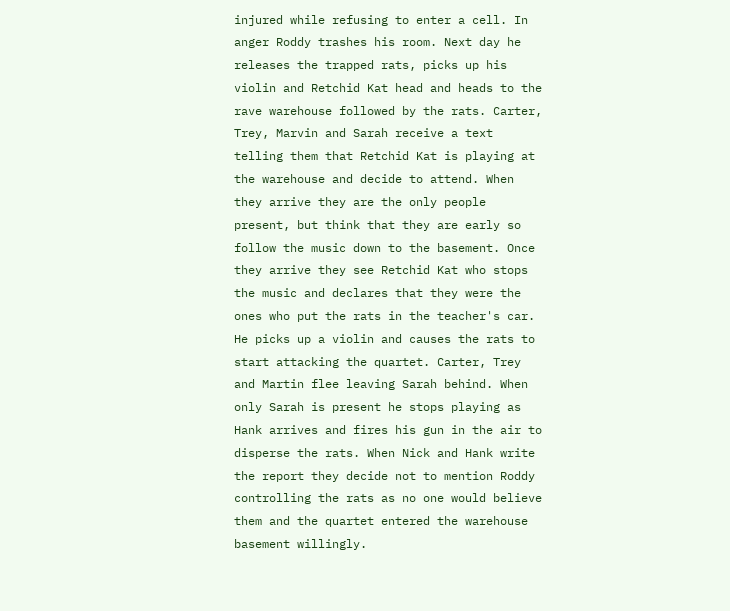injured while refusing to enter a cell. In anger Roddy trashes his room. Next day he releases the trapped rats, picks up his violin and Retchid Kat head and heads to the rave warehouse followed by the rats. Carter, Trey, Marvin and Sarah receive a text telling them that Retchid Kat is playing at the warehouse and decide to attend. When they arrive they are the only people present, but think that they are early so follow the music down to the basement. Once they arrive they see Retchid Kat who stops the music and declares that they were the ones who put the rats in the teacher's car. He picks up a violin and causes the rats to start attacking the quartet. Carter, Trey and Martin flee leaving Sarah behind. When only Sarah is present he stops playing as Hank arrives and fires his gun in the air to disperse the rats. When Nick and Hank write the report they decide not to mention Roddy controlling the rats as no one would believe them and the quartet entered the warehouse basement willingly.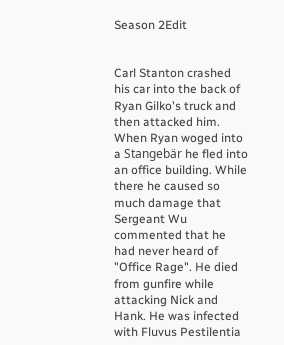Season 2Edit


Carl Stanton crashed his car into the back of Ryan Gilko's truck and then attacked him. When Ryan woged into a Stangebär he fled into an office building. While there he caused so much damage that Sergeant Wu commented that he had never heard of "Office Rage". He died from gunfire while attacking Nick and Hank. He was infected with Fluvus Pestilentia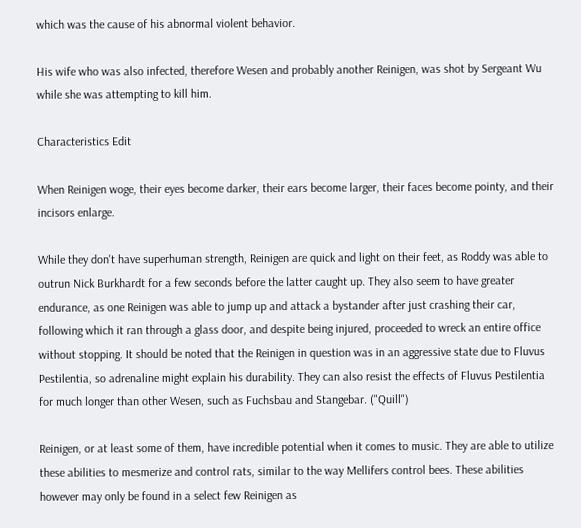which was the cause of his abnormal violent behavior.

His wife who was also infected, therefore Wesen and probably another Reinigen, was shot by Sergeant Wu while she was attempting to kill him.

Characteristics Edit

When Reinigen woge, their eyes become darker, their ears become larger, their faces become pointy, and their incisors enlarge.

While they don't have superhuman strength, Reinigen are quick and light on their feet, as Roddy was able to outrun Nick Burkhardt for a few seconds before the latter caught up. They also seem to have greater endurance, as one Reinigen was able to jump up and attack a bystander after just crashing their car, following which it ran through a glass door, and despite being injured, proceeded to wreck an entire office without stopping. It should be noted that the Reinigen in question was in an aggressive state due to Fluvus Pestilentia, so adrenaline might explain his durability. They can also resist the effects of Fluvus Pestilentia for much longer than other Wesen, such as Fuchsbau and Stangebar. ("Quill")

Reinigen, or at least some of them, have incredible potential when it comes to music. They are able to utilize these abilities to mesmerize and control rats, similar to the way Mellifers control bees. These abilities however may only be found in a select few Reinigen as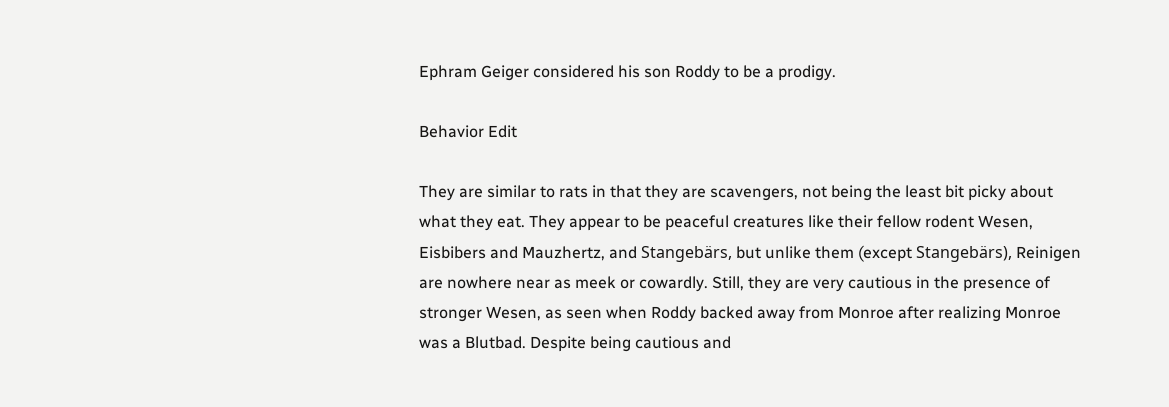Ephram Geiger considered his son Roddy to be a prodigy.

Behavior Edit

They are similar to rats in that they are scavengers, not being the least bit picky about what they eat. They appear to be peaceful creatures like their fellow rodent Wesen, Eisbibers and Mauzhertz, and Stangebärs, but unlike them (except Stangebärs), Reinigen are nowhere near as meek or cowardly. Still, they are very cautious in the presence of stronger Wesen, as seen when Roddy backed away from Monroe after realizing Monroe was a Blutbad. Despite being cautious and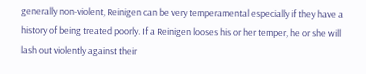generally non-violent, Reinigen can be very temperamental especially if they have a history of being treated poorly. If a Reinigen looses his or her temper, he or she will lash out violently against their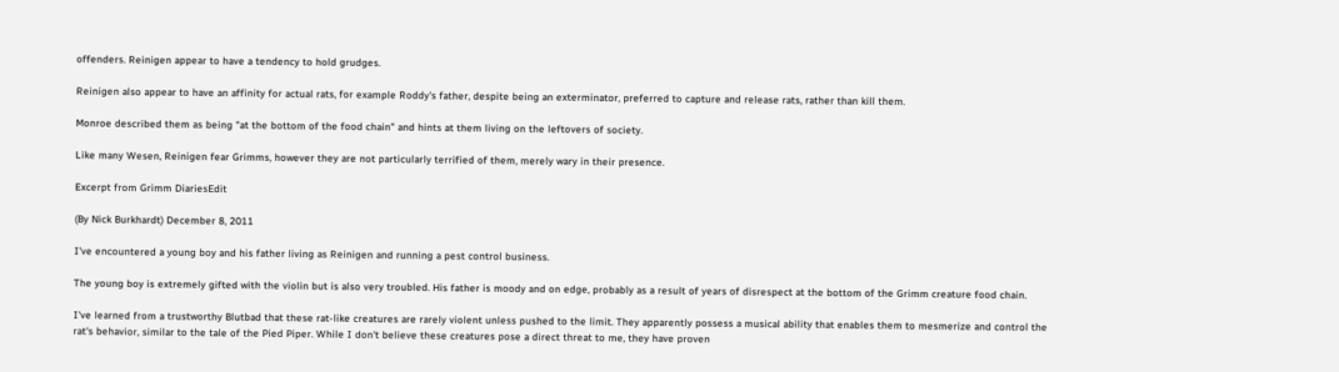offenders. Reinigen appear to have a tendency to hold grudges.

Reinigen also appear to have an affinity for actual rats, for example Roddy's father, despite being an exterminator, preferred to capture and release rats, rather than kill them.

Monroe described them as being "at the bottom of the food chain" and hints at them living on the leftovers of society.

Like many Wesen, Reinigen fear Grimms, however they are not particularly terrified of them, merely wary in their presence.

Excerpt from Grimm DiariesEdit

(By Nick Burkhardt) December 8, 2011

I've encountered a young boy and his father living as Reinigen and running a pest control business.

The young boy is extremely gifted with the violin but is also very troubled. His father is moody and on edge, probably as a result of years of disrespect at the bottom of the Grimm creature food chain.

I've learned from a trustworthy Blutbad that these rat-like creatures are rarely violent unless pushed to the limit. They apparently possess a musical ability that enables them to mesmerize and control the rat's behavior, similar to the tale of the Pied Piper. While I don't believe these creatures pose a direct threat to me, they have proven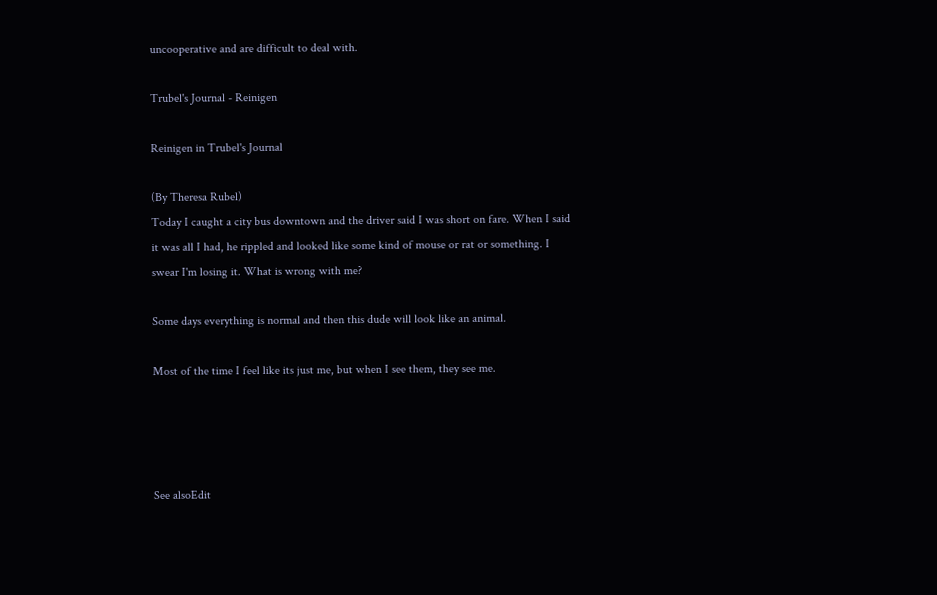uncooperative and are difficult to deal with.

Trubel's Journal - Reinigen

Reinigen in Trubel's Journal

(By Theresa Rubel)
Today I caught a city bus downtown and the driver said I was short on fare. When I said it was all I had, he rippled and looked like some kind of mouse or rat or something. I swear I'm losing it. What is wrong with me?

Some days everything is normal and then this dude will look like an animal.

Most of the time I feel like its just me, but when I see them, they see me.




See alsoEdit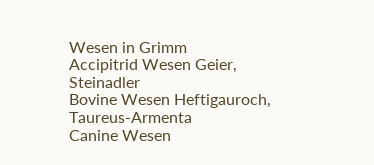Wesen in Grimm
Accipitrid Wesen Geier, Steinadler
Bovine Wesen Heftigauroch, Taureus-Armenta
Canine Wesen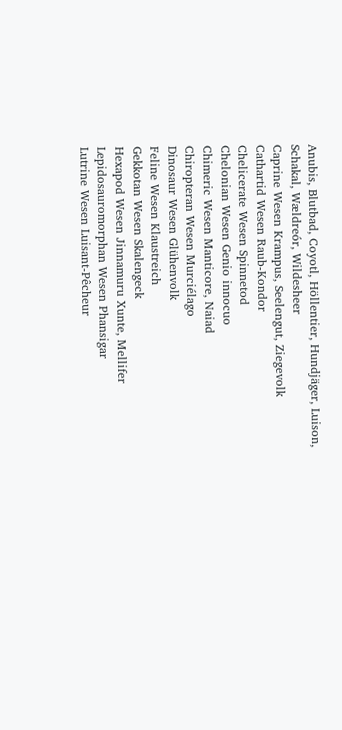Anubis, Blutbad, Coyotl, Höllentier, Hundjäger, Luison, Schakal, Wældreór, Wildesheer
Caprine Wesen Krampus, Seelengut, Ziegevolk
Cathartid Wesen Raub-Kondor
Chelicerate Wesen Spinnetod
Chelonian Wesen Genio innocuo
Chimeric Wesen Manticore, Naiad
Chiropteran Wesen Murciélago
Dinosaur Wesen Glühenvolk
Feline Wesen Klaustreich
Gekkotan Wesen Skalengeck
Hexapod Wesen Jinnamuru Xunte, Mellifer
Lepidosauromorphan Wesen Phansigar
Lutrine Wesen Luisant-Pêcheur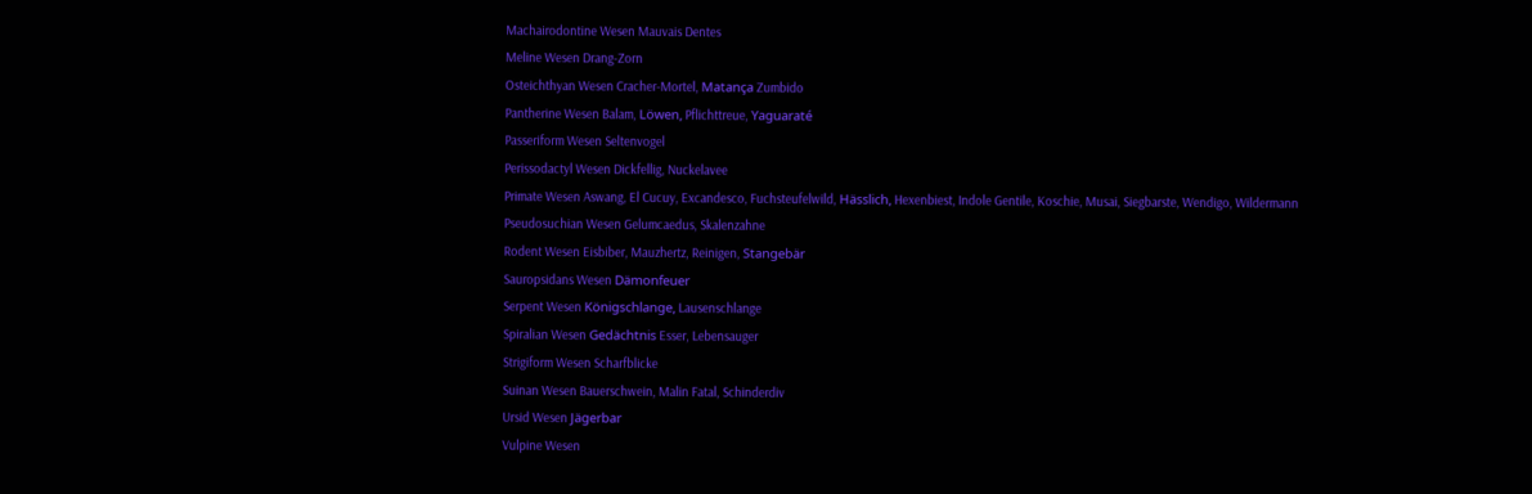Machairodontine Wesen Mauvais Dentes
Meline Wesen Drang-Zorn
Osteichthyan Wesen Cracher-Mortel, Matança Zumbido
Pantherine Wesen Balam, Löwen, Pflichttreue, Yaguaraté
Passeriform Wesen Seltenvogel
Perissodactyl Wesen Dickfellig, Nuckelavee
Primate Wesen Aswang, El Cucuy, Excandesco, Fuchsteufelwild, Hässlich, Hexenbiest, Indole Gentile, Koschie, Musai, Siegbarste, Wendigo, Wildermann
Pseudosuchian Wesen Gelumcaedus, Skalenzahne
Rodent Wesen Eisbiber, Mauzhertz, Reinigen, Stangebär
Sauropsidans Wesen Dämonfeuer
Serpent Wesen Königschlange, Lausenschlange
Spiralian Wesen Gedächtnis Esser, Lebensauger
Strigiform Wesen Scharfblicke
Suinan Wesen Bauerschwein, Malin Fatal, Schinderdiv
Ursid Wesen Jägerbar
Vulpine Wesen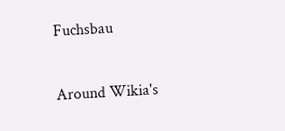Fuchsbau

Around Wikia's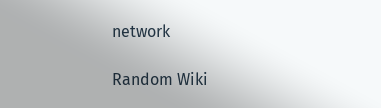network

Random Wiki